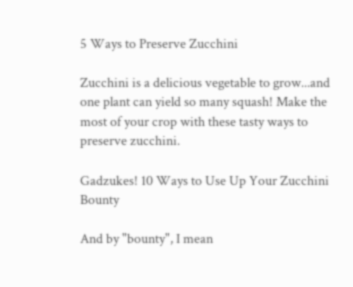5 Ways to Preserve Zucchini

Zucchini is a delicious vegetable to grow...and one plant can yield so many squash! Make the most of your crop with these tasty ways to preserve zucchini.

Gadzukes! 10 Ways to Use Up Your Zucchini Bounty

And by "bounty", I mean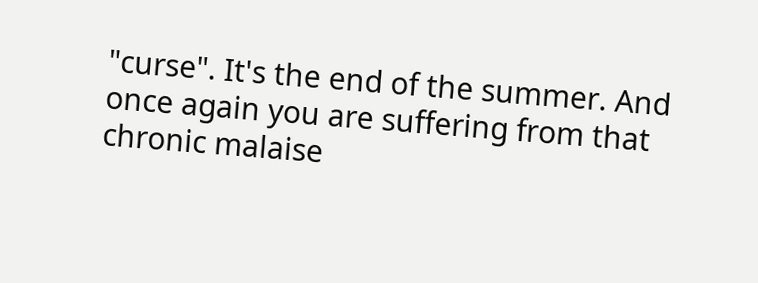"curse". It's the end of the summer. And once again you are suffering from that chronic malaise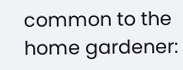common to the home gardener: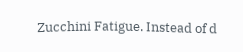Zucchini Fatigue. Instead of d